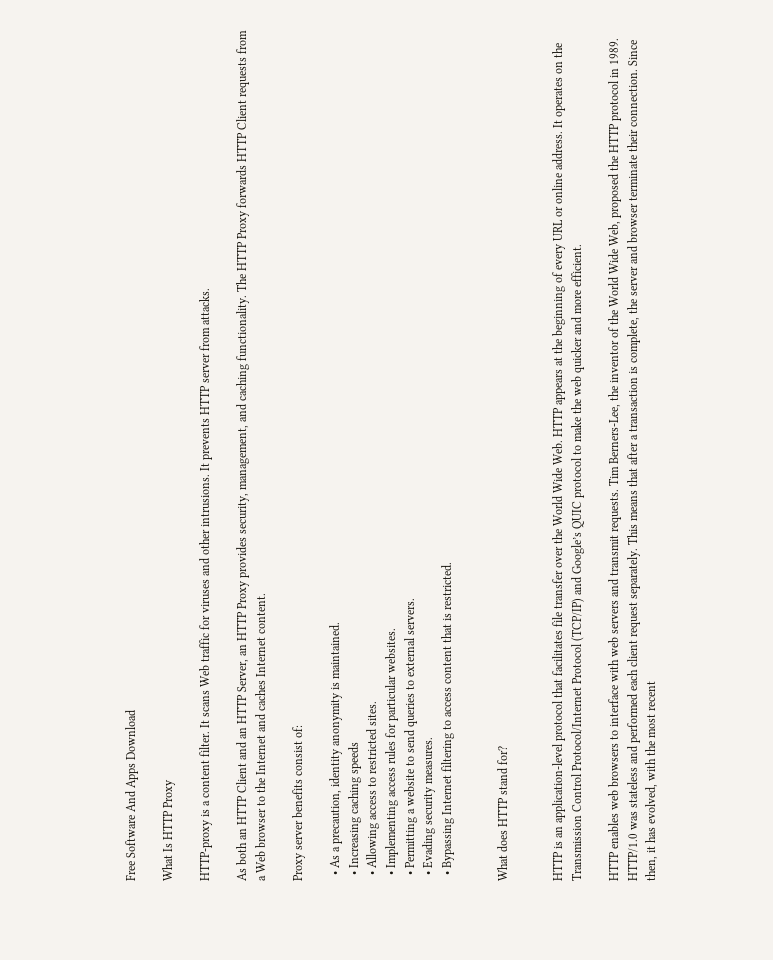Free Software And Apps Download

What Is HTTP Proxy

HTTP-proxy is a content filter. It scans Web traffic for viruses and other intrusions. It prevents HTTP server from attacks.

As both an HTTP Client and an HTTP Server, an HTTP Proxy provides security, management, and caching functionality. The HTTP Proxy forwards HTTP Client requests from a Web browser to the Internet and caches Internet content.

Proxy server benefits consist of:

  • As a precaution, identity anonymity is maintained.
  • Increasing caching speeds
  • Allowing access to restricted sites.
  • Implementing access rules for particular websites.
  • Permitting a website to send queries to external servers.
  • Evading security measures.
  • Bypassing Internet filtering to access content that is restricted.


What does HTTP stand for?


HTTP is an application-level protocol that facilitates file transfer over the World Wide Web. HTTP appears at the beginning of every URL or online address. It operates on the Transmission Control Protocol/Internet Protocol (TCP/IP) and Google’s QUIC protocol to make the web quicker and more efficient.

HTTP enables web browsers to interface with web servers and transmit requests. Tim Berners-Lee, the inventor of the World Wide Web, proposed the HTTP protocol in 1989. HTTP/1.0 was stateless and performed each client request separately. This means that after a transaction is complete, the server and browser terminate their connection. Since then, it has evolved, with the most recent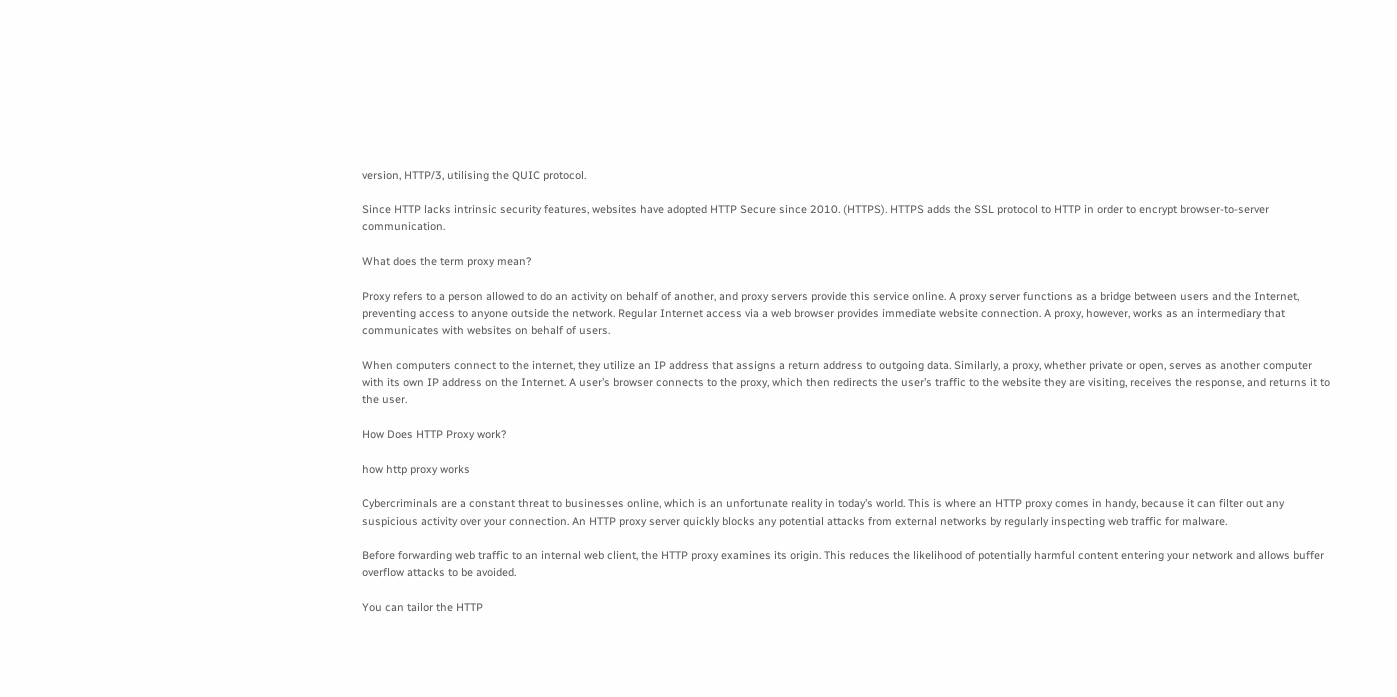version, HTTP/3, utilising the QUIC protocol.

Since HTTP lacks intrinsic security features, websites have adopted HTTP Secure since 2010. (HTTPS). HTTPS adds the SSL protocol to HTTP in order to encrypt browser-to-server communication.

What does the term proxy mean?

Proxy refers to a person allowed to do an activity on behalf of another, and proxy servers provide this service online. A proxy server functions as a bridge between users and the Internet, preventing access to anyone outside the network. Regular Internet access via a web browser provides immediate website connection. A proxy, however, works as an intermediary that communicates with websites on behalf of users.

When computers connect to the internet, they utilize an IP address that assigns a return address to outgoing data. Similarly, a proxy, whether private or open, serves as another computer with its own IP address on the Internet. A user’s browser connects to the proxy, which then redirects the user’s traffic to the website they are visiting, receives the response, and returns it to the user.

How Does HTTP Proxy work?

how http proxy works

Cybercriminals are a constant threat to businesses online, which is an unfortunate reality in today’s world. This is where an HTTP proxy comes in handy, because it can filter out any suspicious activity over your connection. An HTTP proxy server quickly blocks any potential attacks from external networks by regularly inspecting web traffic for malware.

Before forwarding web traffic to an internal web client, the HTTP proxy examines its origin. This reduces the likelihood of potentially harmful content entering your network and allows buffer overflow attacks to be avoided.

You can tailor the HTTP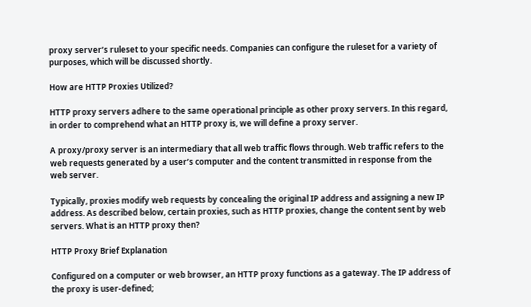proxy server’s ruleset to your specific needs. Companies can configure the ruleset for a variety of purposes, which will be discussed shortly.

How are HTTP Proxies Utilized?

HTTP proxy servers adhere to the same operational principle as other proxy servers. In this regard, in order to comprehend what an HTTP proxy is, we will define a proxy server.

A proxy/proxy server is an intermediary that all web traffic flows through. Web traffic refers to the web requests generated by a user’s computer and the content transmitted in response from the web server.

Typically, proxies modify web requests by concealing the original IP address and assigning a new IP address. As described below, certain proxies, such as HTTP proxies, change the content sent by web servers. What is an HTTP proxy then?

HTTP Proxy Brief Explanation

Configured on a computer or web browser, an HTTP proxy functions as a gateway. The IP address of the proxy is user-defined;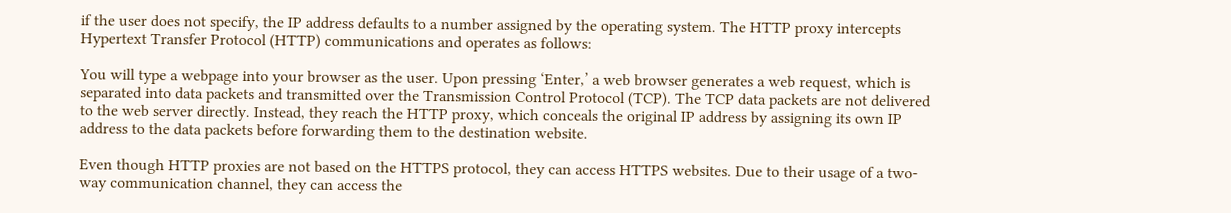if the user does not specify, the IP address defaults to a number assigned by the operating system. The HTTP proxy intercepts Hypertext Transfer Protocol (HTTP) communications and operates as follows:

You will type a webpage into your browser as the user. Upon pressing ‘Enter,’ a web browser generates a web request, which is separated into data packets and transmitted over the Transmission Control Protocol (TCP). The TCP data packets are not delivered to the web server directly. Instead, they reach the HTTP proxy, which conceals the original IP address by assigning its own IP address to the data packets before forwarding them to the destination website.

Even though HTTP proxies are not based on the HTTPS protocol, they can access HTTPS websites. Due to their usage of a two-way communication channel, they can access the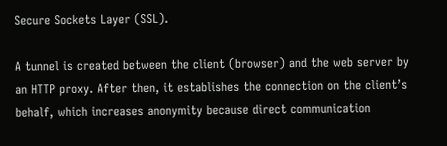Secure Sockets Layer (SSL).

A tunnel is created between the client (browser) and the web server by an HTTP proxy. After then, it establishes the connection on the client’s behalf, which increases anonymity because direct communication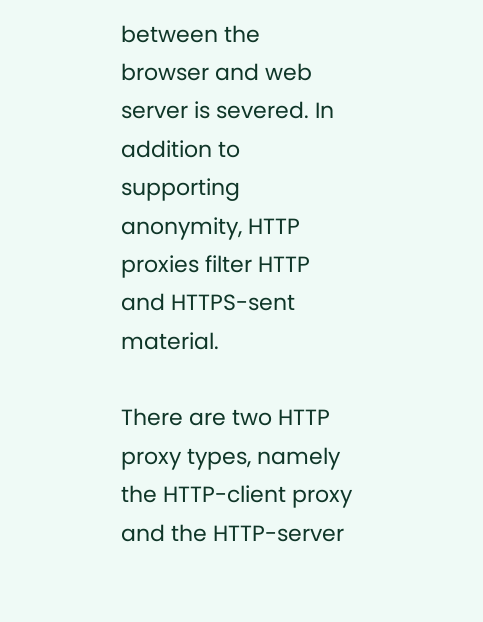between the browser and web server is severed. In addition to supporting anonymity, HTTP proxies filter HTTP and HTTPS-sent material.

There are two HTTP proxy types, namely the HTTP-client proxy and the HTTP-server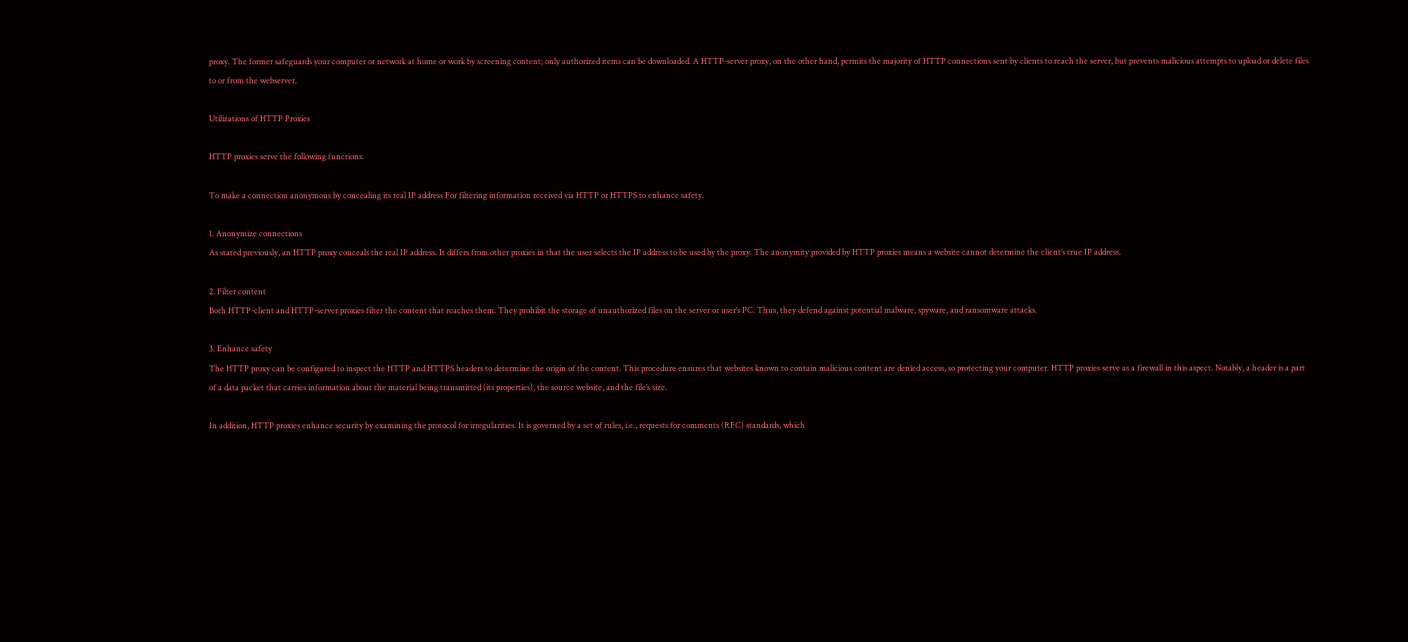proxy. The former safeguards your computer or network at home or work by screening content; only authorized items can be downloaded. A HTTP-server proxy, on the other hand, permits the majority of HTTP connections sent by clients to reach the server, but prevents malicious attempts to upload or delete files to or from the webserver.

Utilizations of HTTP Proxies

HTTP proxies serve the following functions:

To make a connection anonymous by concealing its real IP address For filtering information received via HTTP or HTTPS to enhance safety.

1. Anonymize connections
As stated previously, an HTTP proxy conceals the real IP address. It differs from other proxies in that the user selects the IP address to be used by the proxy. The anonymity provided by HTTP proxies means a website cannot determine the client’s true IP address.

2. Filter content
Both HTTP-client and HTTP-server proxies filter the content that reaches them. They prohibit the storage of unauthorized files on the server or user’s PC. Thus, they defend against potential malware, spyware, and ransomware attacks.

3. Enhance safety
The HTTP proxy can be configured to inspect the HTTP and HTTPS headers to determine the origin of the content. This procedure ensures that websites known to contain malicious content are denied access, so protecting your computer. HTTP proxies serve as a firewall in this aspect. Notably, a header is a part of a data packet that carries information about the material being transmitted (its properties), the source website, and the file’s size.

In addition, HTTP proxies enhance security by examining the protocol for irregularities. It is governed by a set of rules, i.e., requests for comments (RFC) standards, which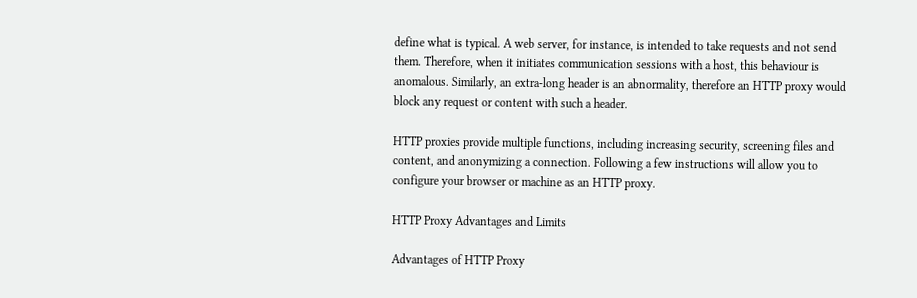define what is typical. A web server, for instance, is intended to take requests and not send them. Therefore, when it initiates communication sessions with a host, this behaviour is anomalous. Similarly, an extra-long header is an abnormality, therefore an HTTP proxy would block any request or content with such a header.

HTTP proxies provide multiple functions, including increasing security, screening files and content, and anonymizing a connection. Following a few instructions will allow you to configure your browser or machine as an HTTP proxy.

HTTP Proxy Advantages and Limits

Advantages of HTTP Proxy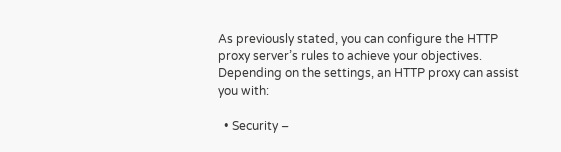As previously stated, you can configure the HTTP proxy server’s rules to achieve your objectives. Depending on the settings, an HTTP proxy can assist you with:

  • Security –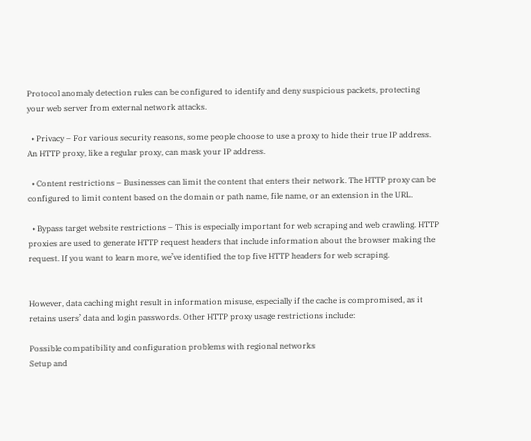Protocol anomaly detection rules can be configured to identify and deny suspicious packets, protecting your web server from external network attacks.

  • Privacy – For various security reasons, some people choose to use a proxy to hide their true IP address. An HTTP proxy, like a regular proxy, can mask your IP address.

  • Content restrictions – Businesses can limit the content that enters their network. The HTTP proxy can be configured to limit content based on the domain or path name, file name, or an extension in the URL.

  • Bypass target website restrictions – This is especially important for web scraping and web crawling. HTTP proxies are used to generate HTTP request headers that include information about the browser making the request. If you want to learn more, we’ve identified the top five HTTP headers for web scraping.


However, data caching might result in information misuse, especially if the cache is compromised, as it retains users’ data and login passwords. Other HTTP proxy usage restrictions include:

Possible compatibility and configuration problems with regional networks
Setup and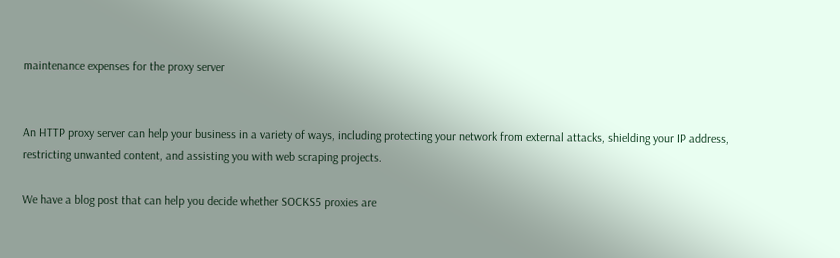maintenance expenses for the proxy server


An HTTP proxy server can help your business in a variety of ways, including protecting your network from external attacks, shielding your IP address, restricting unwanted content, and assisting you with web scraping projects.

We have a blog post that can help you decide whether SOCKS5 proxies are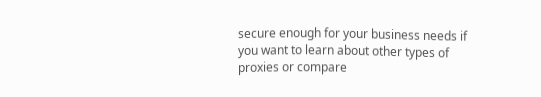secure enough for your business needs if you want to learn about other types of proxies or compare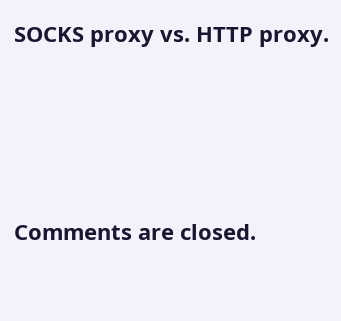SOCKS proxy vs. HTTP proxy.




Comments are closed.